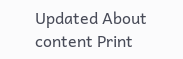Updated About content Print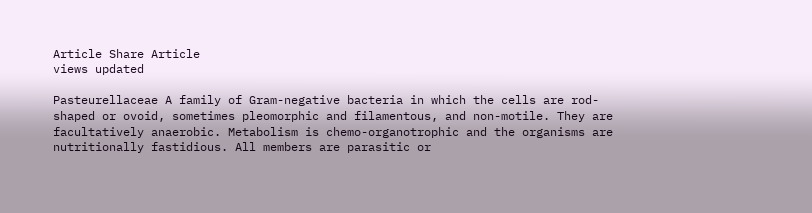Article Share Article
views updated

Pasteurellaceae A family of Gram-negative bacteria in which the cells are rod-shaped or ovoid, sometimes pleomorphic and filamentous, and non-motile. They are facultatively anaerobic. Metabolism is chemo-organotrophic and the organisms are nutritionally fastidious. All members are parasitic or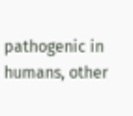pathogenic in humans, other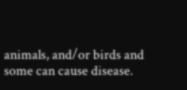animals, and/or birds and some can cause disease.